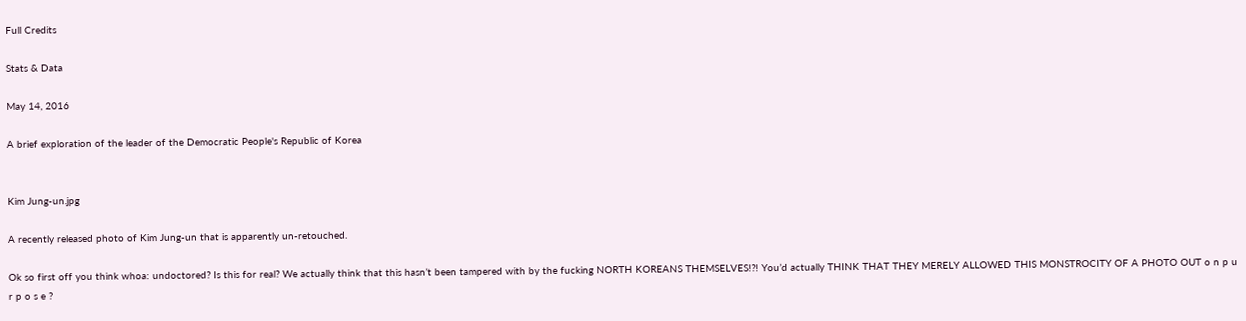Full Credits

Stats & Data

May 14, 2016

A brief exploration of the leader of the Democratic People's Republic of Korea


Kim Jung-un.jpg

A recently released photo of Kim Jung-un that is apparently un-retouched.

Ok so first off you think whoa: undoctored? Is this for real? We actually think that this hasn’t been tampered with by the fucking NORTH KOREANS THEMSELVES!?! You’d actually THINK THAT THEY MERELY ALLOWED THIS MONSTROCITY OF A PHOTO OUT o n p u r p o s e ?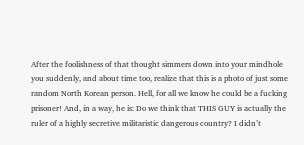After the foolishness of that thought simmers down into your mindhole you suddenly, and about time too, realize that this is a photo of just some random North Korean person. Hell, for all we know he could be a fucking prisoner! And, in a way, he is: Do we think that THIS GUY is actually the ruler of a highly secretive militaristic dangerous country? I didn’t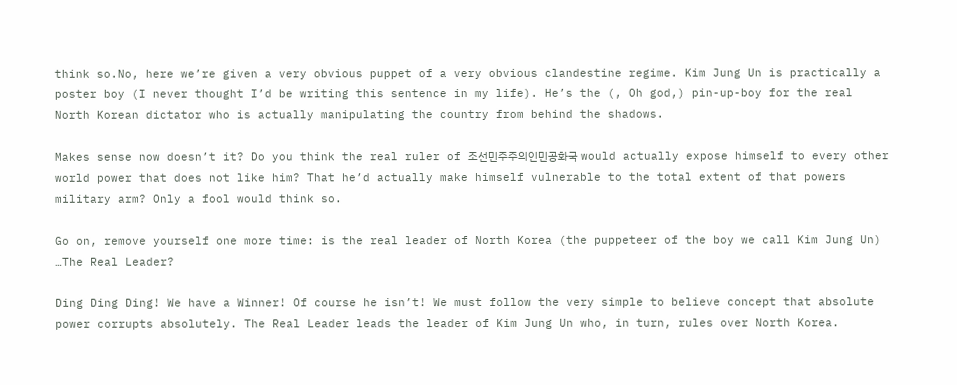think so.No, here we’re given a very obvious puppet of a very obvious clandestine regime. Kim Jung Un is practically a poster boy (I never thought I’d be writing this sentence in my life). He’s the (, Oh god,) pin-up-boy for the real North Korean dictator who is actually manipulating the country from behind the shadows.

Makes sense now doesn’t it? Do you think the real ruler of 조선민주주의인민공화국 would actually expose himself to every other world power that does not like him? That he’d actually make himself vulnerable to the total extent of that powers military arm? Only a fool would think so.

Go on, remove yourself one more time: is the real leader of North Korea (the puppeteer of the boy we call Kim Jung Un) …The Real Leader?

Ding Ding Ding! We have a Winner! Of course he isn’t! We must follow the very simple to believe concept that absolute power corrupts absolutely. The Real Leader leads the leader of Kim Jung Un who, in turn, rules over North Korea.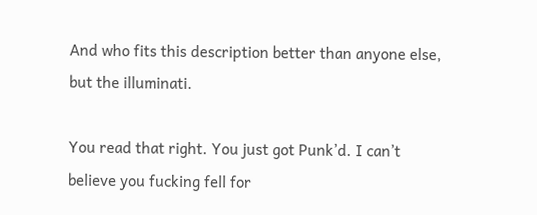And who fits this description better than anyone else, but the illuminati.

You read that right. You just got Punk’d. I can’t believe you fucking fell for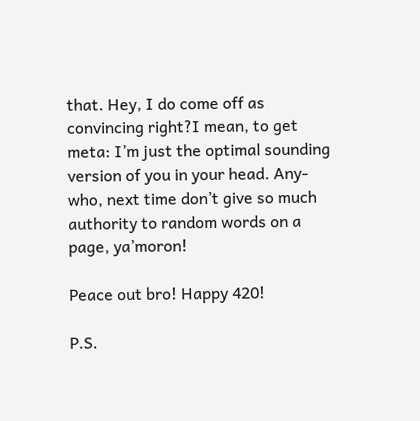that. Hey, I do come off as convincing right?I mean, to get meta: I’m just the optimal sounding version of you in your head. Any-who, next time don’t give so much authority to random words on a page, ya’moron!

Peace out bro! Happy 420!

P.S.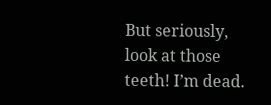But seriously, look at those teeth! I’m dead.